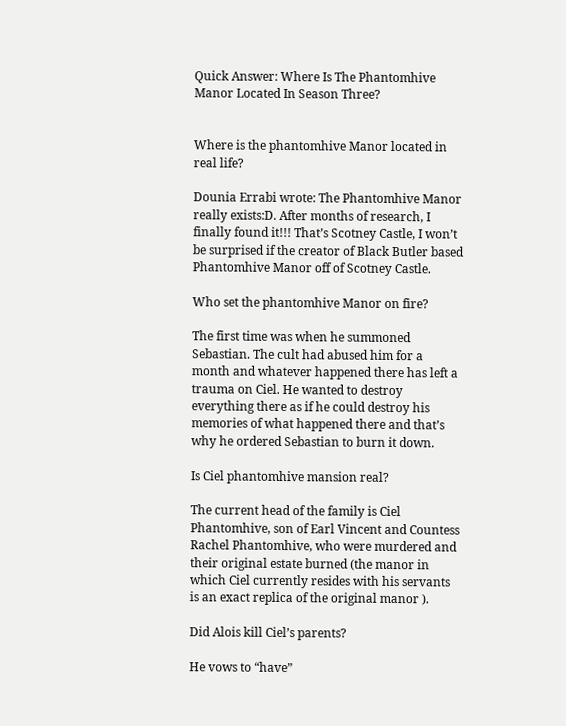Quick Answer: Where Is The Phantomhive Manor Located In Season Three?


Where is the phantomhive Manor located in real life?

Dounia Errabi wrote: The Phantomhive Manor really exists:D. After months of research, I finally found it!!! That’s Scotney Castle, I won’t be surprised if the creator of Black Butler based Phantomhive Manor off of Scotney Castle.

Who set the phantomhive Manor on fire?

The first time was when he summoned Sebastian. The cult had abused him for a month and whatever happened there has left a trauma on Ciel. He wanted to destroy everything there as if he could destroy his memories of what happened there and that’s why he ordered Sebastian to burn it down.

Is Ciel phantomhive mansion real?

The current head of the family is Ciel Phantomhive, son of Earl Vincent and Countess Rachel Phantomhive, who were murdered and their original estate burned (the manor in which Ciel currently resides with his servants is an exact replica of the original manor ).

Did Alois kill Ciel’s parents?

He vows to “have”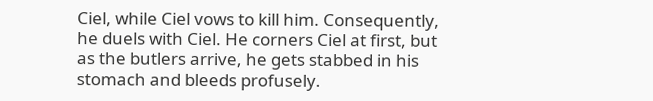Ciel, while Ciel vows to kill him. Consequently, he duels with Ciel. He corners Ciel at first, but as the butlers arrive, he gets stabbed in his stomach and bleeds profusely.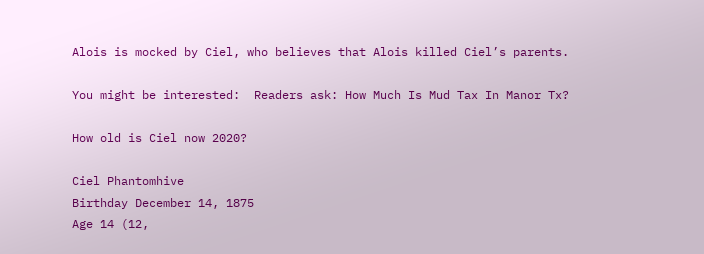Alois is mocked by Ciel, who believes that Alois killed Ciel’s parents.

You might be interested:  Readers ask: How Much Is Mud Tax In Manor Tx?

How old is Ciel now 2020?

Ciel Phantomhive
Birthday December 14, 1875
Age 14 (12,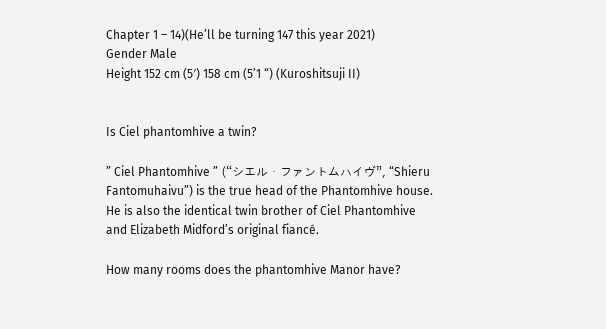Chapter 1 – 14)(He’ll be turning 147 this year 2021)
Gender Male
Height 152 cm (5′) 158 cm (5’1 “) (Kuroshitsuji II)


Is Ciel phantomhive a twin?

” Ciel Phantomhive ” (“シエル・ファントムハイヴ”, “Shieru Fantomuhaivu”) is the true head of the Phantomhive house. He is also the identical twin brother of Ciel Phantomhive and Elizabeth Midford’s original fiancé.

How many rooms does the phantomhive Manor have?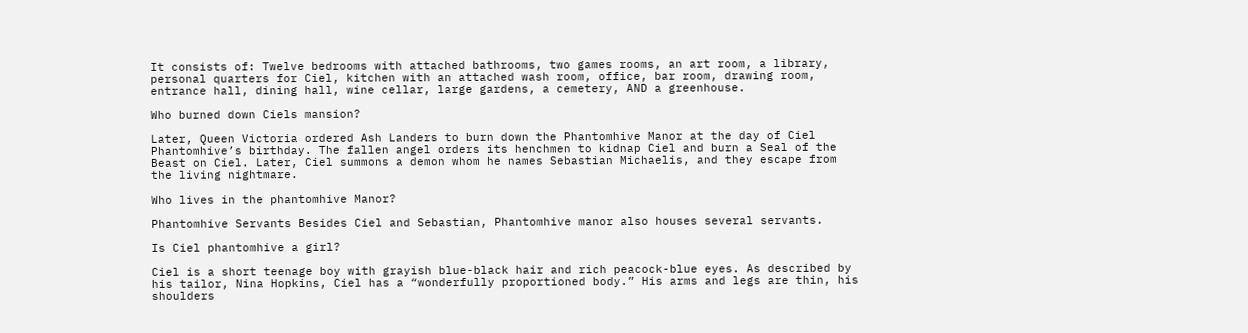It consists of: Twelve bedrooms with attached bathrooms, two games rooms, an art room, a library, personal quarters for Ciel, kitchen with an attached wash room, office, bar room, drawing room, entrance hall, dining hall, wine cellar, large gardens, a cemetery, AND a greenhouse.

Who burned down Ciels mansion?

Later, Queen Victoria ordered Ash Landers to burn down the Phantomhive Manor at the day of Ciel Phantomhive’s birthday. The fallen angel orders its henchmen to kidnap Ciel and burn a Seal of the Beast on Ciel. Later, Ciel summons a demon whom he names Sebastian Michaelis, and they escape from the living nightmare.

Who lives in the phantomhive Manor?

Phantomhive Servants Besides Ciel and Sebastian, Phantomhive manor also houses several servants.

Is Ciel phantomhive a girl?

Ciel is a short teenage boy with grayish blue-black hair and rich peacock-blue eyes. As described by his tailor, Nina Hopkins, Ciel has a “wonderfully proportioned body.” His arms and legs are thin, his shoulders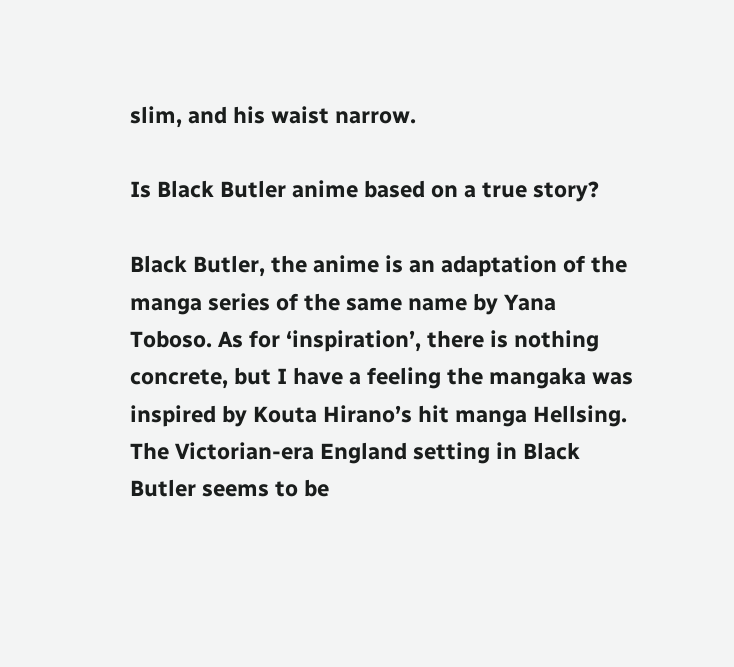slim, and his waist narrow.

Is Black Butler anime based on a true story?

Black Butler, the anime is an adaptation of the manga series of the same name by Yana Toboso. As for ‘inspiration’, there is nothing concrete, but I have a feeling the mangaka was inspired by Kouta Hirano’s hit manga Hellsing. The Victorian-era England setting in Black Butler seems to be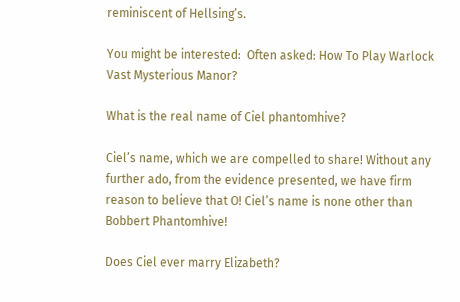reminiscent of Hellsing’s.

You might be interested:  Often asked: How To Play Warlock Vast Mysterious Manor?

What is the real name of Ciel phantomhive?

Ciel’s name, which we are compelled to share! Without any further ado, from the evidence presented, we have firm reason to believe that O! Ciel’s name is none other than Bobbert Phantomhive!

Does Ciel ever marry Elizabeth?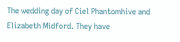The wedding day of Ciel Phantomhive and Elizabeth Midford. They have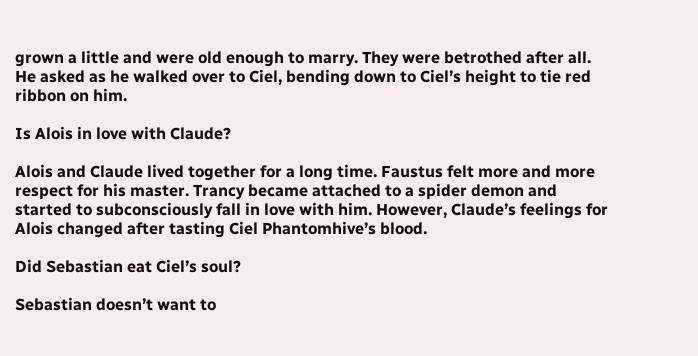grown a little and were old enough to marry. They were betrothed after all. He asked as he walked over to Ciel, bending down to Ciel’s height to tie red ribbon on him.

Is Alois in love with Claude?

Alois and Claude lived together for a long time. Faustus felt more and more respect for his master. Trancy became attached to a spider demon and started to subconsciously fall in love with him. However, Claude’s feelings for Alois changed after tasting Ciel Phantomhive’s blood.

Did Sebastian eat Ciel’s soul?

Sebastian doesn’t want to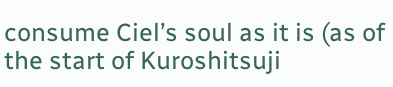consume Ciel’s soul as it is (as of the start of Kuroshitsuji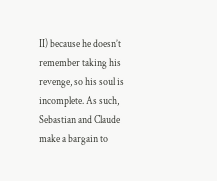II) because he doesn’t remember taking his revenge, so his soul is incomplete. As such, Sebastian and Claude make a bargain to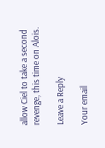allow Ciel to take a second revenge, this time on Alois.

Leave a Reply

Your email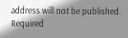address will not be published. Required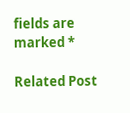fields are marked *

Related Post